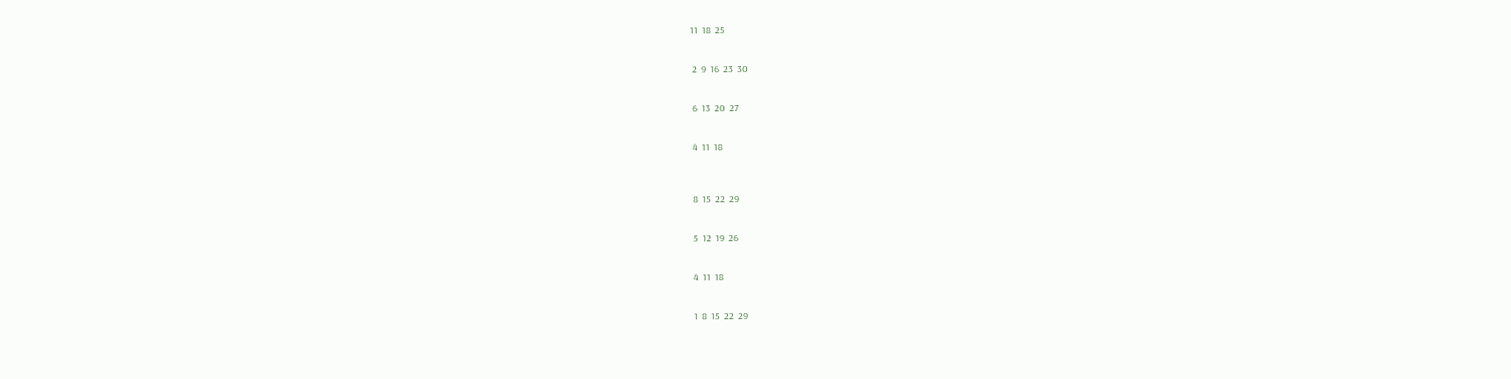11  18  25


 2  9  16  23  30


 6  13  20  27


 4  11  18



 8  15  22  29


 5  12  19  26


 4  11  18


 1  8  15  22  29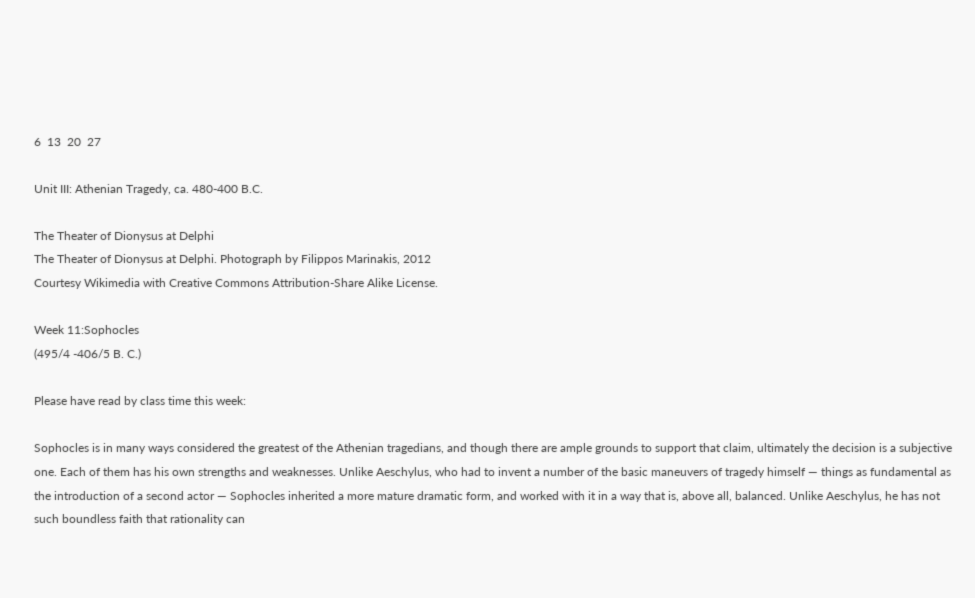6  13  20  27

Unit III: Athenian Tragedy, ca. 480-400 B.C.

The Theater of Dionysus at Delphi
The Theater of Dionysus at Delphi. Photograph by Filippos Marinakis, 2012
Courtesy Wikimedia with Creative Commons Attribution-Share Alike License.

Week 11:Sophocles
(495/4 -406/5 B. C.)

Please have read by class time this week:

Sophocles is in many ways considered the greatest of the Athenian tragedians, and though there are ample grounds to support that claim, ultimately the decision is a subjective one. Each of them has his own strengths and weaknesses. Unlike Aeschylus, who had to invent a number of the basic maneuvers of tragedy himself — things as fundamental as the introduction of a second actor — Sophocles inherited a more mature dramatic form, and worked with it in a way that is, above all, balanced. Unlike Aeschylus, he has not such boundless faith that rationality can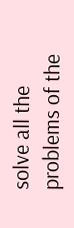solve all the problems of the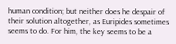human condition; but neither does he despair of their solution altogether, as Euripides sometimes seems to do. For him, the key seems to be a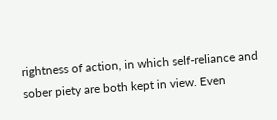rightness of action, in which self-reliance and sober piety are both kept in view. Even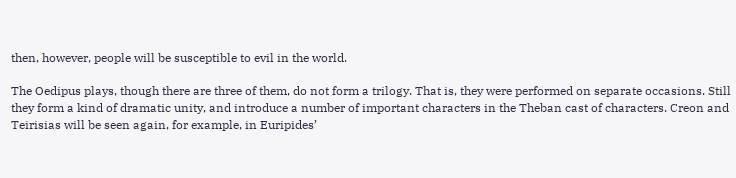then, however, people will be susceptible to evil in the world.

The Oedipus plays, though there are three of them, do not form a trilogy. That is, they were performed on separate occasions. Still they form a kind of dramatic unity, and introduce a number of important characters in the Theban cast of characters. Creon and Teirisias will be seen again, for example, in Euripides’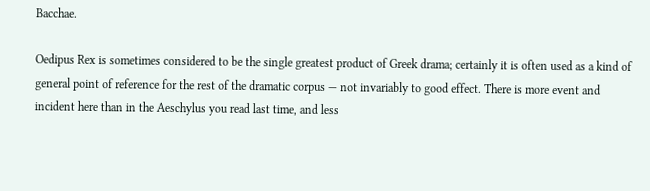Bacchae.

Oedipus Rex is sometimes considered to be the single greatest product of Greek drama; certainly it is often used as a kind of general point of reference for the rest of the dramatic corpus — not invariably to good effect. There is more event and incident here than in the Aeschylus you read last time, and less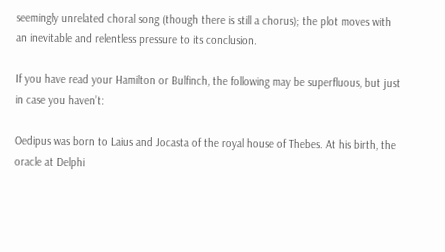seemingly unrelated choral song (though there is still a chorus); the plot moves with an inevitable and relentless pressure to its conclusion.

If you have read your Hamilton or Bulfinch, the following may be superfluous, but just in case you haven’t:

Oedipus was born to Laius and Jocasta of the royal house of Thebes. At his birth, the oracle at Delphi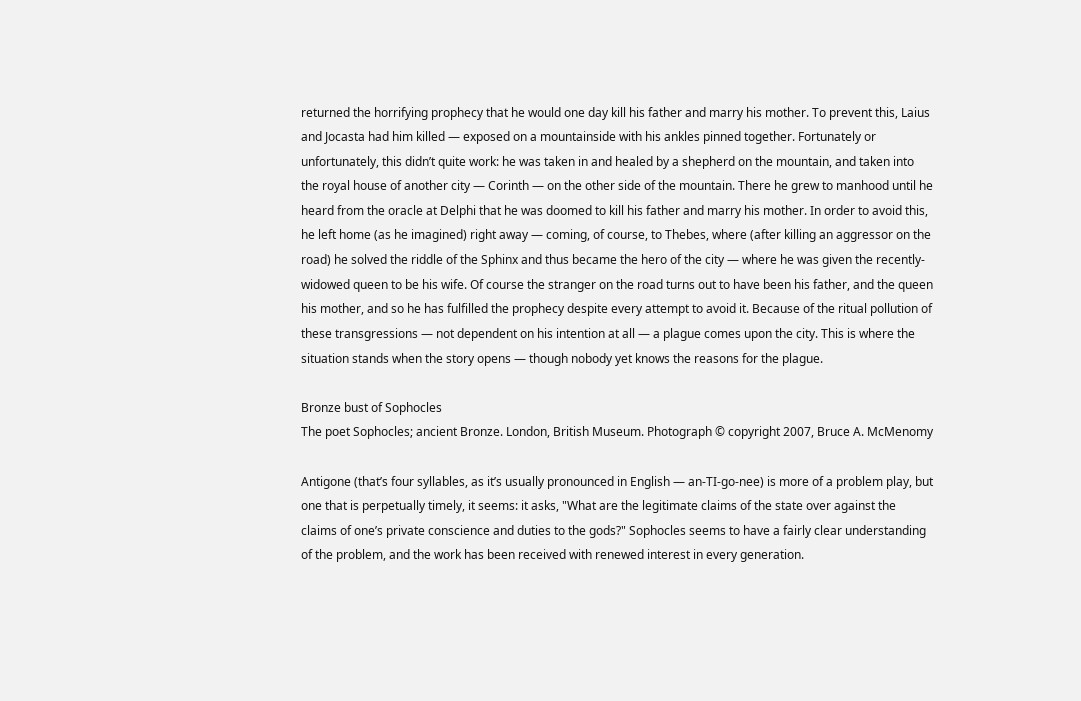returned the horrifying prophecy that he would one day kill his father and marry his mother. To prevent this, Laius and Jocasta had him killed — exposed on a mountainside with his ankles pinned together. Fortunately or unfortunately, this didn’t quite work: he was taken in and healed by a shepherd on the mountain, and taken into the royal house of another city — Corinth — on the other side of the mountain. There he grew to manhood until he heard from the oracle at Delphi that he was doomed to kill his father and marry his mother. In order to avoid this, he left home (as he imagined) right away — coming, of course, to Thebes, where (after killing an aggressor on the road) he solved the riddle of the Sphinx and thus became the hero of the city — where he was given the recently-widowed queen to be his wife. Of course the stranger on the road turns out to have been his father, and the queen his mother, and so he has fulfilled the prophecy despite every attempt to avoid it. Because of the ritual pollution of these transgressions — not dependent on his intention at all — a plague comes upon the city. This is where the situation stands when the story opens — though nobody yet knows the reasons for the plague.

Bronze bust of Sophocles
The poet Sophocles; ancient Bronze. London, British Museum. Photograph © copyright 2007, Bruce A. McMenomy

Antigone (that’s four syllables, as it’s usually pronounced in English — an-TI-go-nee) is more of a problem play, but one that is perpetually timely, it seems: it asks, "What are the legitimate claims of the state over against the claims of one’s private conscience and duties to the gods?" Sophocles seems to have a fairly clear understanding of the problem, and the work has been received with renewed interest in every generation.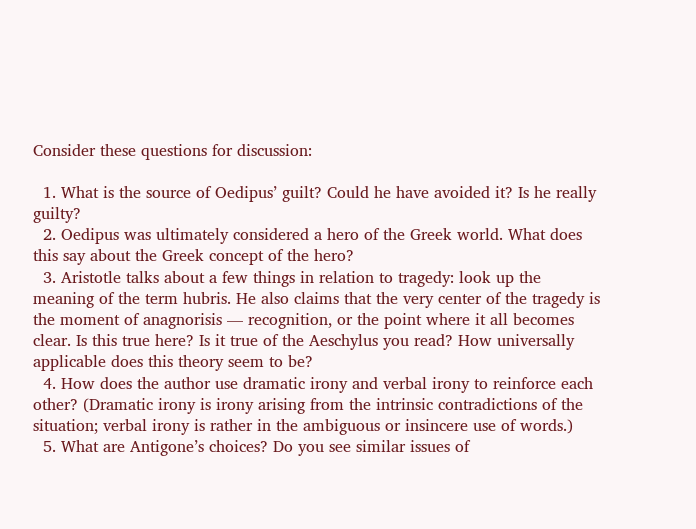Consider these questions for discussion:

  1. What is the source of Oedipus’ guilt? Could he have avoided it? Is he really guilty?
  2. Oedipus was ultimately considered a hero of the Greek world. What does this say about the Greek concept of the hero?
  3. Aristotle talks about a few things in relation to tragedy: look up the meaning of the term hubris. He also claims that the very center of the tragedy is the moment of anagnorisis — recognition, or the point where it all becomes clear. Is this true here? Is it true of the Aeschylus you read? How universally applicable does this theory seem to be?
  4. How does the author use dramatic irony and verbal irony to reinforce each other? (Dramatic irony is irony arising from the intrinsic contradictions of the situation; verbal irony is rather in the ambiguous or insincere use of words.)
  5. What are Antigone’s choices? Do you see similar issues of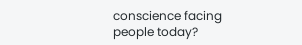conscience facing people today?